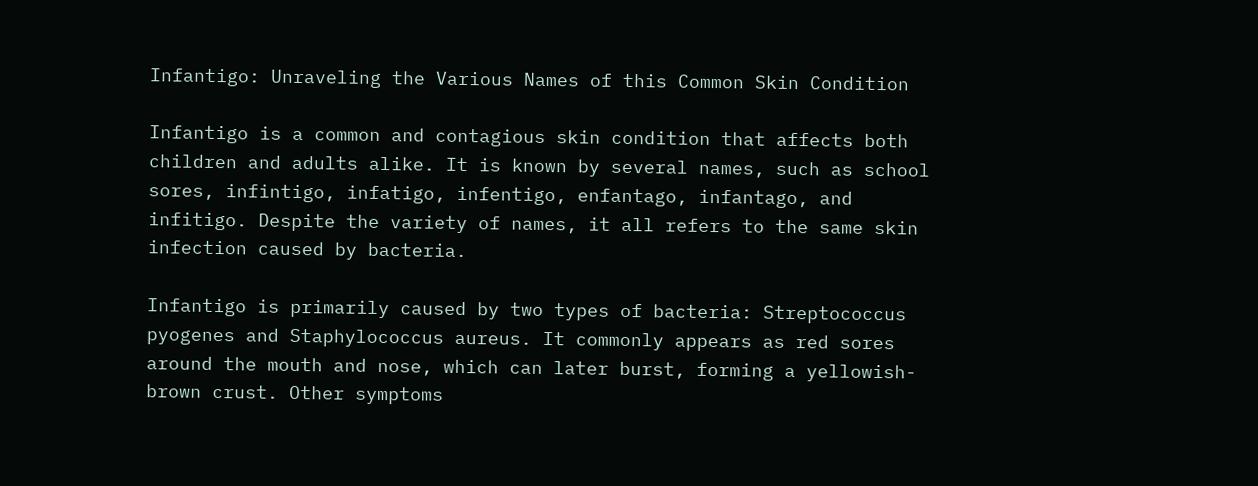Infantigo: Unraveling the Various Names of this Common Skin Condition

Infantigo is a common and contagious skin condition that affects both children and adults alike. It is known by several names, such as school sores, infintigo, infatigo, infentigo, enfantago, infantago, and infitigo. Despite the variety of names, it all refers to the same skin infection caused by bacteria.

Infantigo is primarily caused by two types of bacteria: Streptococcus pyogenes and Staphylococcus aureus. It commonly appears as red sores around the mouth and nose, which can later burst, forming a yellowish-brown crust. Other symptoms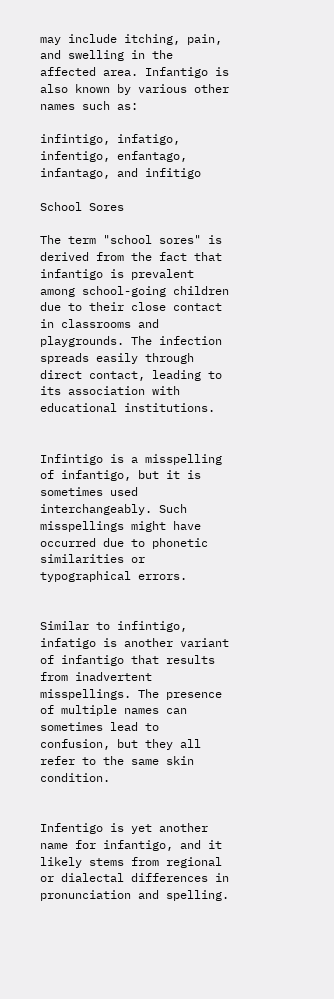may include itching, pain, and swelling in the affected area. Infantigo is also known by various other names such as:

infintigo, infatigo, infentigo, enfantago, infantago, and infitigo

School Sores

The term "school sores" is derived from the fact that infantigo is prevalent among school-going children due to their close contact in classrooms and playgrounds. The infection spreads easily through direct contact, leading to its association with educational institutions.


Infintigo is a misspelling of infantigo, but it is sometimes used interchangeably. Such misspellings might have occurred due to phonetic similarities or typographical errors.


Similar to infintigo, infatigo is another variant of infantigo that results from inadvertent misspellings. The presence of multiple names can sometimes lead to confusion, but they all refer to the same skin condition.


Infentigo is yet another name for infantigo, and it likely stems from regional or dialectal differences in pronunciation and spelling.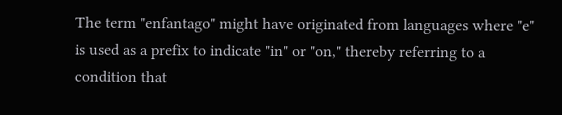The term "enfantago" might have originated from languages where "e" is used as a prefix to indicate "in" or "on," thereby referring to a condition that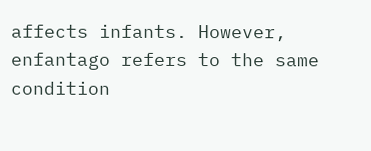affects infants. However, enfantago refers to the same condition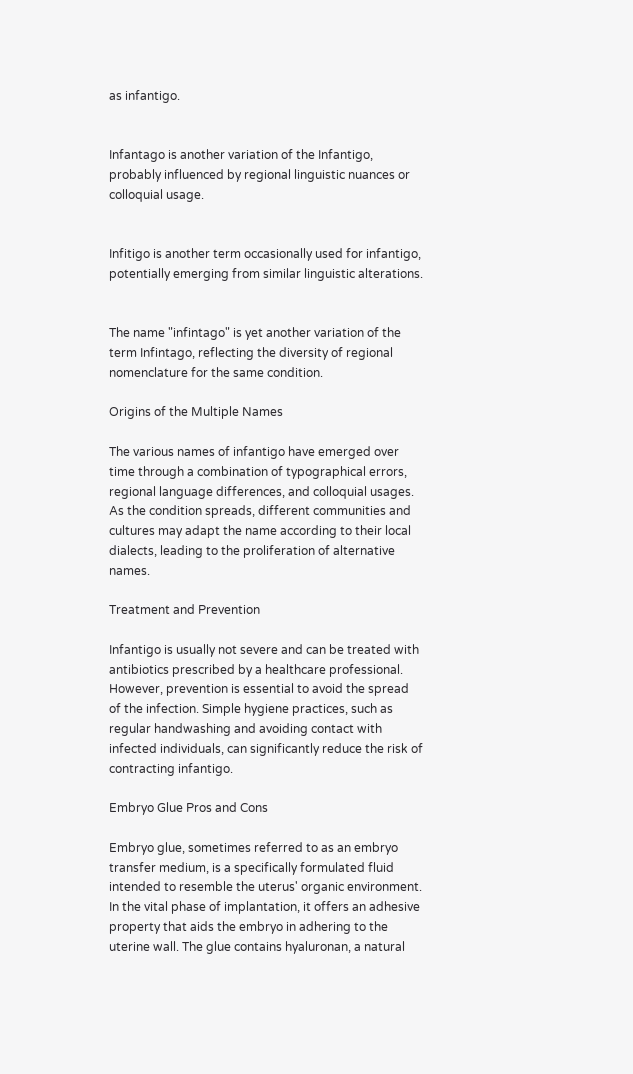as infantigo.


Infantago is another variation of the Infantigo, probably influenced by regional linguistic nuances or colloquial usage.


Infitigo is another term occasionally used for infantigo, potentially emerging from similar linguistic alterations.


The name "infintago" is yet another variation of the term Infintago, reflecting the diversity of regional nomenclature for the same condition.

Origins of the Multiple Names

The various names of infantigo have emerged over time through a combination of typographical errors, regional language differences, and colloquial usages. As the condition spreads, different communities and cultures may adapt the name according to their local dialects, leading to the proliferation of alternative names.

Treatment and Prevention

Infantigo is usually not severe and can be treated with antibiotics prescribed by a healthcare professional. However, prevention is essential to avoid the spread of the infection. Simple hygiene practices, such as regular handwashing and avoiding contact with infected individuals, can significantly reduce the risk of contracting infantigo.

Embryo Glue Pros and Cons

Embryo glue, sometimes referred to as an embryo transfer medium, is a specifically formulated fluid intended to resemble the uterus' organic environment. In the vital phase of implantation, it offers an adhesive property that aids the embryo in adhering to the uterine wall. The glue contains hyaluronan, a natural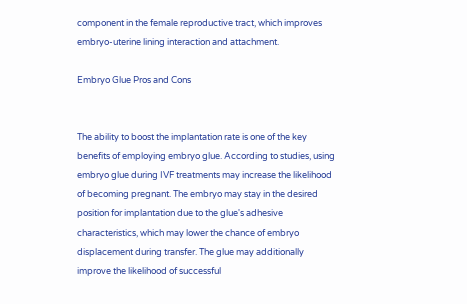component in the female reproductive tract, which improves embryo-uterine lining interaction and attachment.

Embryo Glue Pros and Cons


The ability to boost the implantation rate is one of the key benefits of employing embryo glue. According to studies, using embryo glue during IVF treatments may increase the likelihood of becoming pregnant. The embryo may stay in the desired position for implantation due to the glue's adhesive characteristics, which may lower the chance of embryo displacement during transfer. The glue may additionally improve the likelihood of successful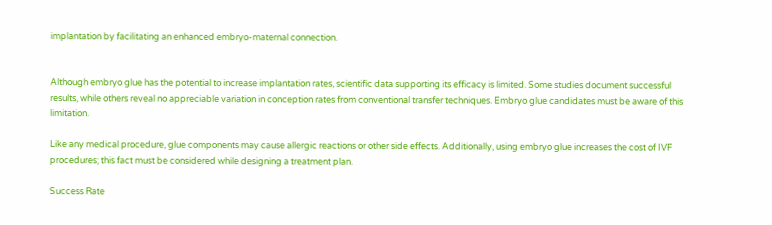implantation by facilitating an enhanced embryo-maternal connection.


Although embryo glue has the potential to increase implantation rates, scientific data supporting its efficacy is limited. Some studies document successful results, while others reveal no appreciable variation in conception rates from conventional transfer techniques. Embryo glue candidates must be aware of this limitation.

Like any medical procedure, glue components may cause allergic reactions or other side effects. Additionally, using embryo glue increases the cost of IVF procedures; this fact must be considered while designing a treatment plan.

Success Rate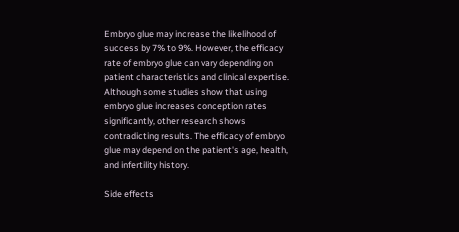Embryo glue may increase the likelihood of success by 7% to 9%. However, the efficacy rate of embryo glue can vary depending on patient characteristics and clinical expertise. Although some studies show that using embryo glue increases conception rates significantly, other research shows contradicting results. The efficacy of embryo glue may depend on the patient's age, health, and infertility history.

Side effects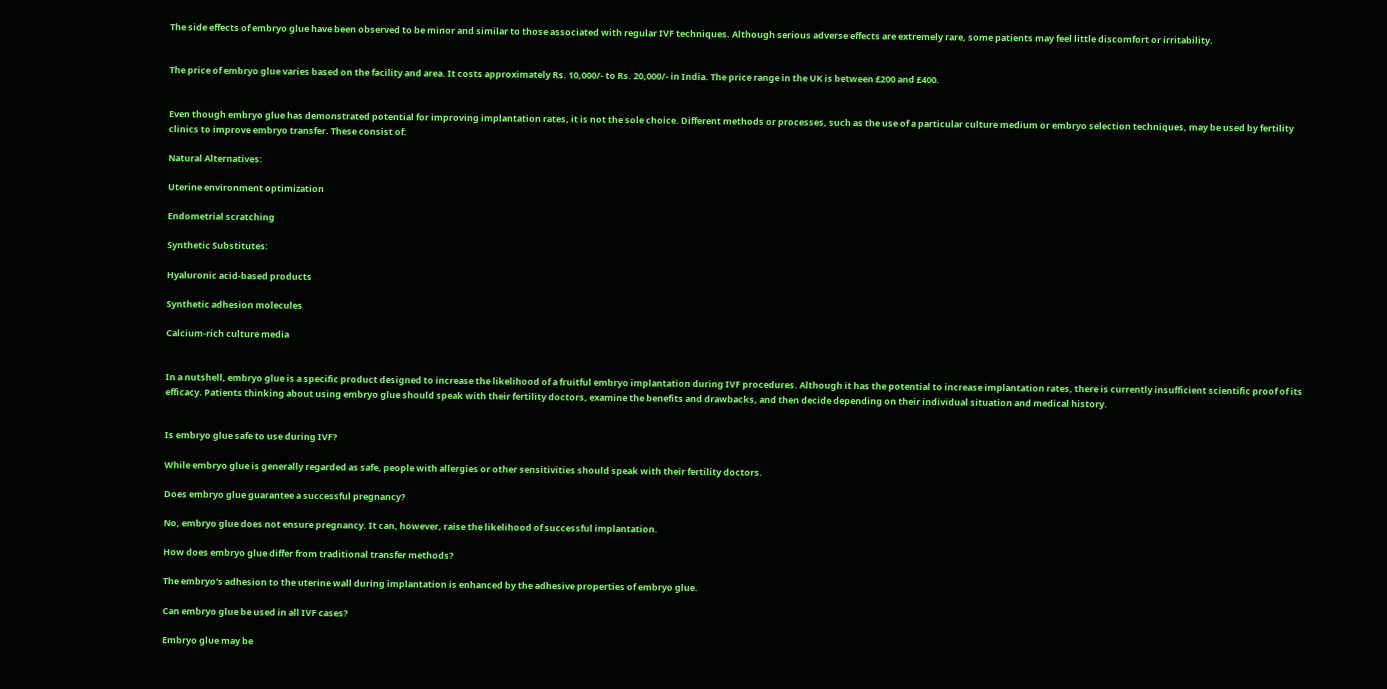The side effects of embryo glue have been observed to be minor and similar to those associated with regular IVF techniques. Although serious adverse effects are extremely rare, some patients may feel little discomfort or irritability.


The price of embryo glue varies based on the facility and area. It costs approximately Rs. 10,000/- to Rs. 20,000/- in India. The price range in the UK is between £200 and £400.


Even though embryo glue has demonstrated potential for improving implantation rates, it is not the sole choice. Different methods or processes, such as the use of a particular culture medium or embryo selection techniques, may be used by fertility clinics to improve embryo transfer. These consist of:

Natural Alternatives:

Uterine environment optimization

Endometrial scratching

Synthetic Substitutes:

Hyaluronic acid-based products

Synthetic adhesion molecules

Calcium-rich culture media


In a nutshell, embryo glue is a specific product designed to increase the likelihood of a fruitful embryo implantation during IVF procedures. Although it has the potential to increase implantation rates, there is currently insufficient scientific proof of its efficacy. Patients thinking about using embryo glue should speak with their fertility doctors, examine the benefits and drawbacks, and then decide depending on their individual situation and medical history.


Is embryo glue safe to use during IVF?

While embryo glue is generally regarded as safe, people with allergies or other sensitivities should speak with their fertility doctors.

Does embryo glue guarantee a successful pregnancy?

No, embryo glue does not ensure pregnancy. It can, however, raise the likelihood of successful implantation.

How does embryo glue differ from traditional transfer methods?

The embryo's adhesion to the uterine wall during implantation is enhanced by the adhesive properties of embryo glue.

Can embryo glue be used in all IVF cases?

Embryo glue may be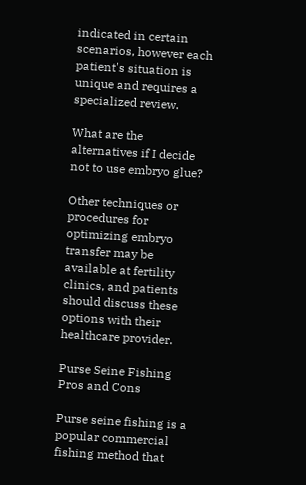indicated in certain scenarios, however each patient's situation is unique and requires a specialized review.

What are the alternatives if I decide not to use embryo glue?

Other techniques or procedures for optimizing embryo transfer may be available at fertility clinics, and patients should discuss these options with their healthcare provider.

Purse Seine Fishing Pros and Cons

Purse seine fishing is a popular commercial fishing method that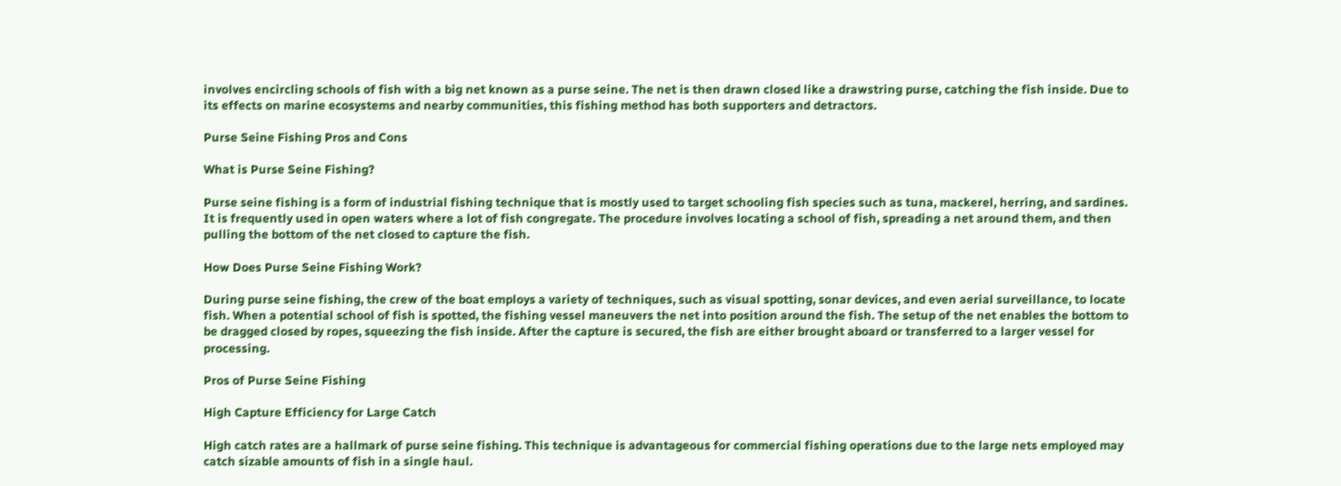involves encircling schools of fish with a big net known as a purse seine. The net is then drawn closed like a drawstring purse, catching the fish inside. Due to its effects on marine ecosystems and nearby communities, this fishing method has both supporters and detractors.

Purse Seine Fishing Pros and Cons

What is Purse Seine Fishing?

Purse seine fishing is a form of industrial fishing technique that is mostly used to target schooling fish species such as tuna, mackerel, herring, and sardines. It is frequently used in open waters where a lot of fish congregate. The procedure involves locating a school of fish, spreading a net around them, and then pulling the bottom of the net closed to capture the fish.

How Does Purse Seine Fishing Work?

During purse seine fishing, the crew of the boat employs a variety of techniques, such as visual spotting, sonar devices, and even aerial surveillance, to locate fish. When a potential school of fish is spotted, the fishing vessel maneuvers the net into position around the fish. The setup of the net enables the bottom to be dragged closed by ropes, squeezing the fish inside. After the capture is secured, the fish are either brought aboard or transferred to a larger vessel for processing.

Pros of Purse Seine Fishing

High Capture Efficiency for Large Catch

High catch rates are a hallmark of purse seine fishing. This technique is advantageous for commercial fishing operations due to the large nets employed may catch sizable amounts of fish in a single haul.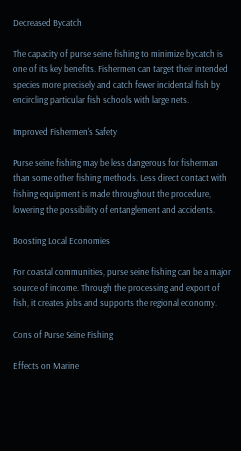Decreased Bycatch

The capacity of purse seine fishing to minimize bycatch is one of its key benefits. Fishermen can target their intended species more precisely and catch fewer incidental fish by encircling particular fish schools with large nets.

Improved Fishermen's Safety

Purse seine fishing may be less dangerous for fisherman than some other fishing methods. Less direct contact with fishing equipment is made throughout the procedure, lowering the possibility of entanglement and accidents.

Boosting Local Economies

For coastal communities, purse seine fishing can be a major source of income. Through the processing and export of fish, it creates jobs and supports the regional economy.

Cons of Purse Seine Fishing

Effects on Marine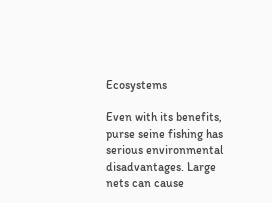Ecosystems

Even with its benefits, purse seine fishing has serious environmental disadvantages. Large nets can cause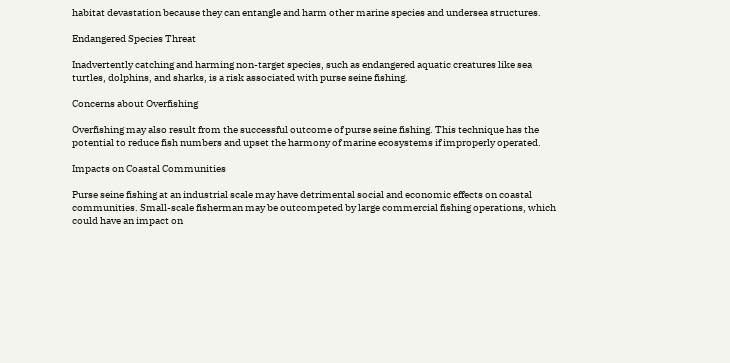habitat devastation because they can entangle and harm other marine species and undersea structures.

Endangered Species Threat

Inadvertently catching and harming non-target species, such as endangered aquatic creatures like sea turtles, dolphins, and sharks, is a risk associated with purse seine fishing.

Concerns about Overfishing

Overfishing may also result from the successful outcome of purse seine fishing. This technique has the potential to reduce fish numbers and upset the harmony of marine ecosystems if improperly operated.

Impacts on Coastal Communities

Purse seine fishing at an industrial scale may have detrimental social and economic effects on coastal communities. Small-scale fisherman may be outcompeted by large commercial fishing operations, which could have an impact on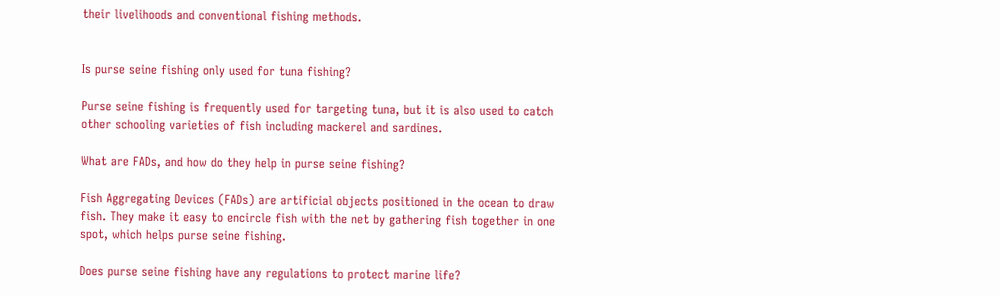their livelihoods and conventional fishing methods.


Is purse seine fishing only used for tuna fishing?

Purse seine fishing is frequently used for targeting tuna, but it is also used to catch other schooling varieties of fish including mackerel and sardines.

What are FADs, and how do they help in purse seine fishing?

Fish Aggregating Devices (FADs) are artificial objects positioned in the ocean to draw fish. They make it easy to encircle fish with the net by gathering fish together in one spot, which helps purse seine fishing.

Does purse seine fishing have any regulations to protect marine life?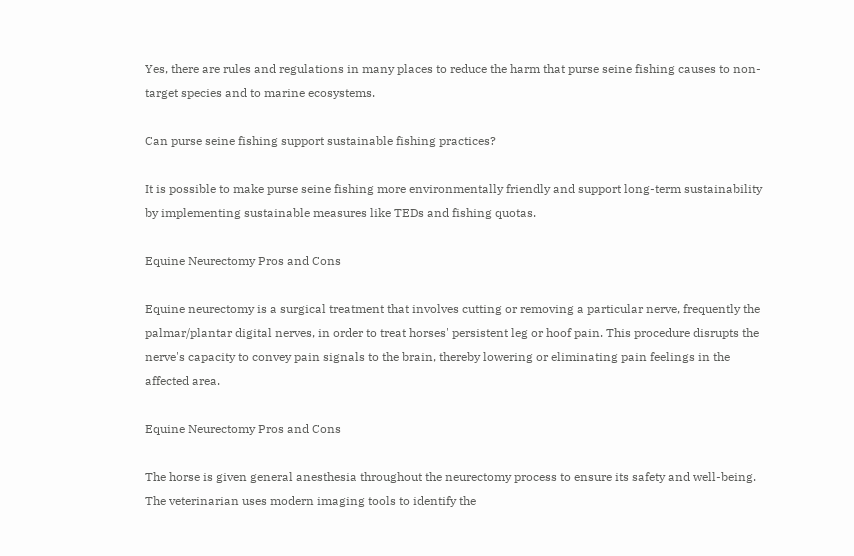Yes, there are rules and regulations in many places to reduce the harm that purse seine fishing causes to non-target species and to marine ecosystems.

Can purse seine fishing support sustainable fishing practices?

It is possible to make purse seine fishing more environmentally friendly and support long-term sustainability by implementing sustainable measures like TEDs and fishing quotas.

Equine Neurectomy Pros and Cons

Equine neurectomy is a surgical treatment that involves cutting or removing a particular nerve, frequently the palmar/plantar digital nerves, in order to treat horses' persistent leg or hoof pain. This procedure disrupts the nerve's capacity to convey pain signals to the brain, thereby lowering or eliminating pain feelings in the affected area.

Equine Neurectomy Pros and Cons

The horse is given general anesthesia throughout the neurectomy process to ensure its safety and well-being. The veterinarian uses modern imaging tools to identify the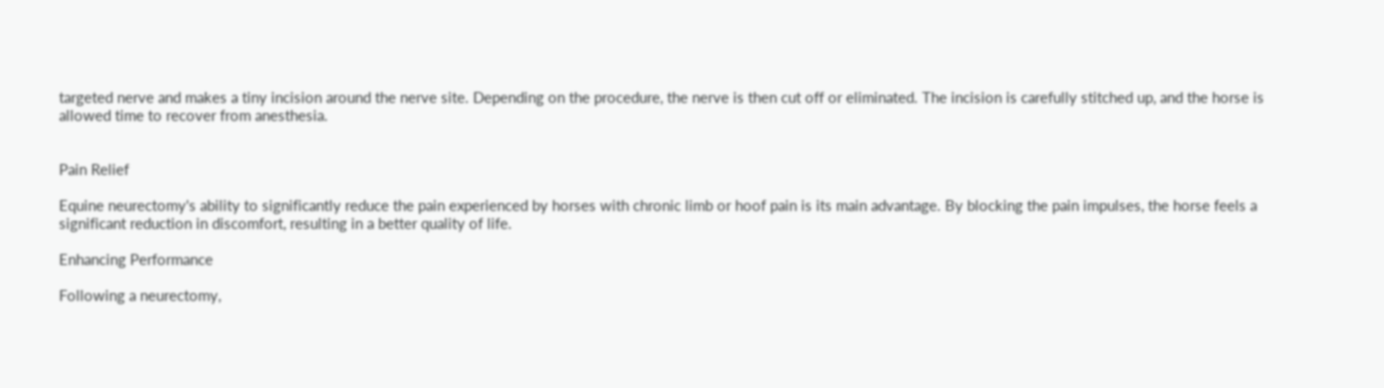targeted nerve and makes a tiny incision around the nerve site. Depending on the procedure, the nerve is then cut off or eliminated. The incision is carefully stitched up, and the horse is allowed time to recover from anesthesia.


Pain Relief

Equine neurectomy's ability to significantly reduce the pain experienced by horses with chronic limb or hoof pain is its main advantage. By blocking the pain impulses, the horse feels a significant reduction in discomfort, resulting in a better quality of life.

Enhancing Performance

Following a neurectomy,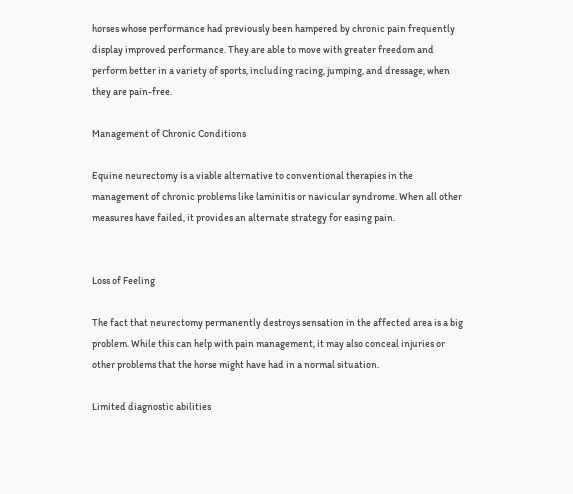horses whose performance had previously been hampered by chronic pain frequently display improved performance. They are able to move with greater freedom and perform better in a variety of sports, including racing, jumping, and dressage, when they are pain-free.

Management of Chronic Conditions

Equine neurectomy is a viable alternative to conventional therapies in the management of chronic problems like laminitis or navicular syndrome. When all other measures have failed, it provides an alternate strategy for easing pain.


Loss of Feeling

The fact that neurectomy permanently destroys sensation in the affected area is a big problem. While this can help with pain management, it may also conceal injuries or other problems that the horse might have had in a normal situation.

Limited diagnostic abilities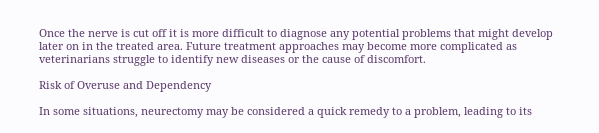Once the nerve is cut off it is more difficult to diagnose any potential problems that might develop later on in the treated area. Future treatment approaches may become more complicated as veterinarians struggle to identify new diseases or the cause of discomfort.

Risk of Overuse and Dependency

In some situations, neurectomy may be considered a quick remedy to a problem, leading to its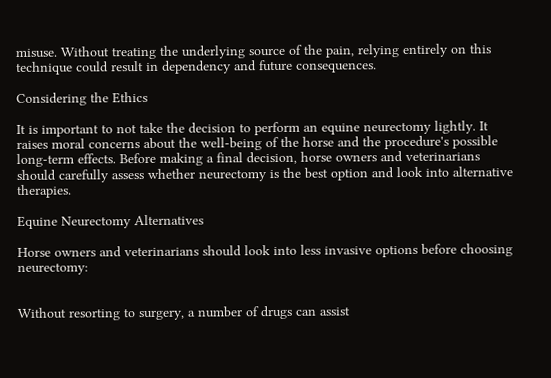misuse. Without treating the underlying source of the pain, relying entirely on this technique could result in dependency and future consequences.

Considering the Ethics

It is important to not take the decision to perform an equine neurectomy lightly. It raises moral concerns about the well-being of the horse and the procedure's possible long-term effects. Before making a final decision, horse owners and veterinarians should carefully assess whether neurectomy is the best option and look into alternative therapies.

Equine Neurectomy Alternatives

Horse owners and veterinarians should look into less invasive options before choosing neurectomy:


Without resorting to surgery, a number of drugs can assist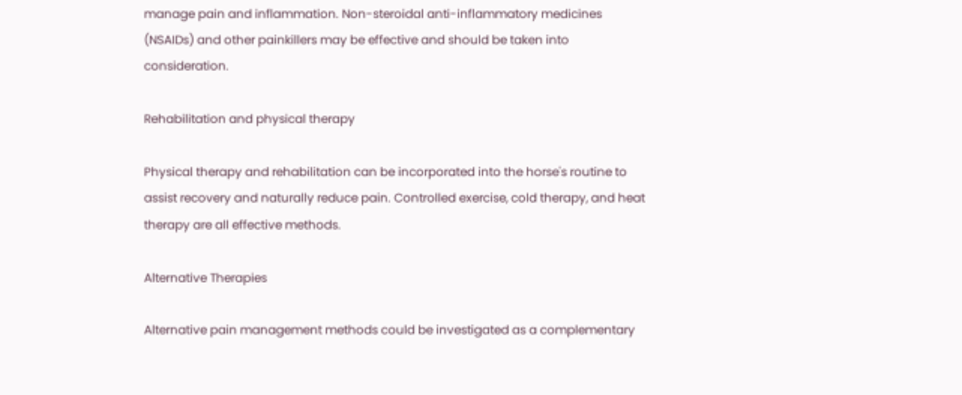manage pain and inflammation. Non-steroidal anti-inflammatory medicines (NSAIDs) and other painkillers may be effective and should be taken into consideration.

Rehabilitation and physical therapy

Physical therapy and rehabilitation can be incorporated into the horse's routine to assist recovery and naturally reduce pain. Controlled exercise, cold therapy, and heat therapy are all effective methods.

Alternative Therapies

Alternative pain management methods could be investigated as a complementary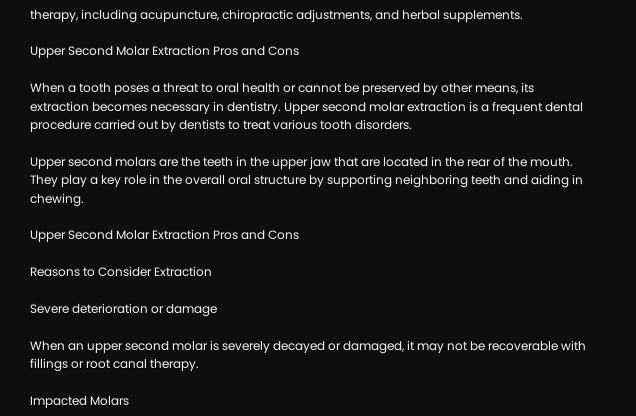therapy, including acupuncture, chiropractic adjustments, and herbal supplements.

Upper Second Molar Extraction Pros and Cons

When a tooth poses a threat to oral health or cannot be preserved by other means, its extraction becomes necessary in dentistry. Upper second molar extraction is a frequent dental procedure carried out by dentists to treat various tooth disorders.

Upper second molars are the teeth in the upper jaw that are located in the rear of the mouth. They play a key role in the overall oral structure by supporting neighboring teeth and aiding in chewing.

Upper Second Molar Extraction Pros and Cons

Reasons to Consider Extraction

Severe deterioration or damage

When an upper second molar is severely decayed or damaged, it may not be recoverable with fillings or root canal therapy.

Impacted Molars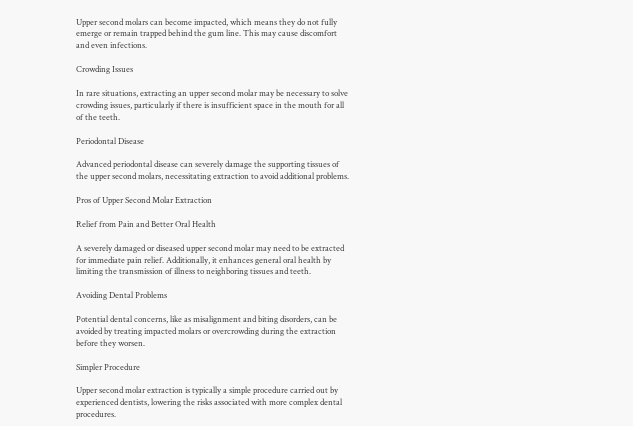Upper second molars can become impacted, which means they do not fully emerge or remain trapped behind the gum line. This may cause discomfort and even infections.

Crowding Issues

In rare situations, extracting an upper second molar may be necessary to solve crowding issues, particularly if there is insufficient space in the mouth for all of the teeth.

Periodontal Disease

Advanced periodontal disease can severely damage the supporting tissues of the upper second molars, necessitating extraction to avoid additional problems.

Pros of Upper Second Molar Extraction

Relief from Pain and Better Oral Health

A severely damaged or diseased upper second molar may need to be extracted for immediate pain relief. Additionally, it enhances general oral health by limiting the transmission of illness to neighboring tissues and teeth.

Avoiding Dental Problems

Potential dental concerns, like as misalignment and biting disorders, can be avoided by treating impacted molars or overcrowding during the extraction before they worsen.

Simpler Procedure

Upper second molar extraction is typically a simple procedure carried out by experienced dentists, lowering the risks associated with more complex dental procedures.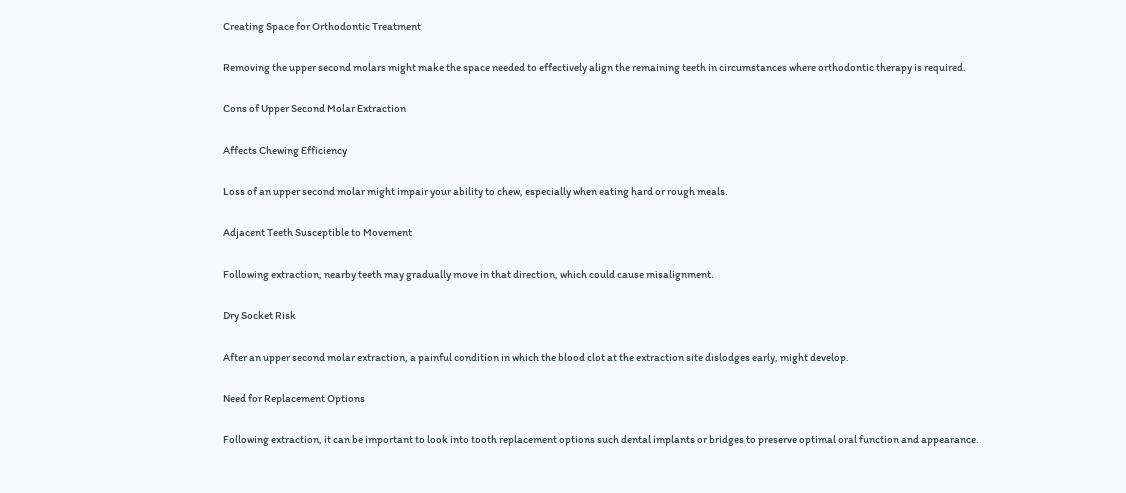Creating Space for Orthodontic Treatment

Removing the upper second molars might make the space needed to effectively align the remaining teeth in circumstances where orthodontic therapy is required.

Cons of Upper Second Molar Extraction

Affects Chewing Efficiency

Loss of an upper second molar might impair your ability to chew, especially when eating hard or rough meals.

Adjacent Teeth Susceptible to Movement

Following extraction, nearby teeth may gradually move in that direction, which could cause misalignment.

Dry Socket Risk

After an upper second molar extraction, a painful condition in which the blood clot at the extraction site dislodges early, might develop.

Need for Replacement Options

Following extraction, it can be important to look into tooth replacement options such dental implants or bridges to preserve optimal oral function and appearance.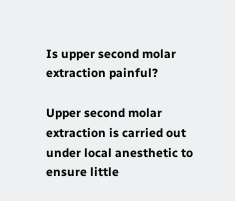Is upper second molar extraction painful?

Upper second molar extraction is carried out under local anesthetic to ensure little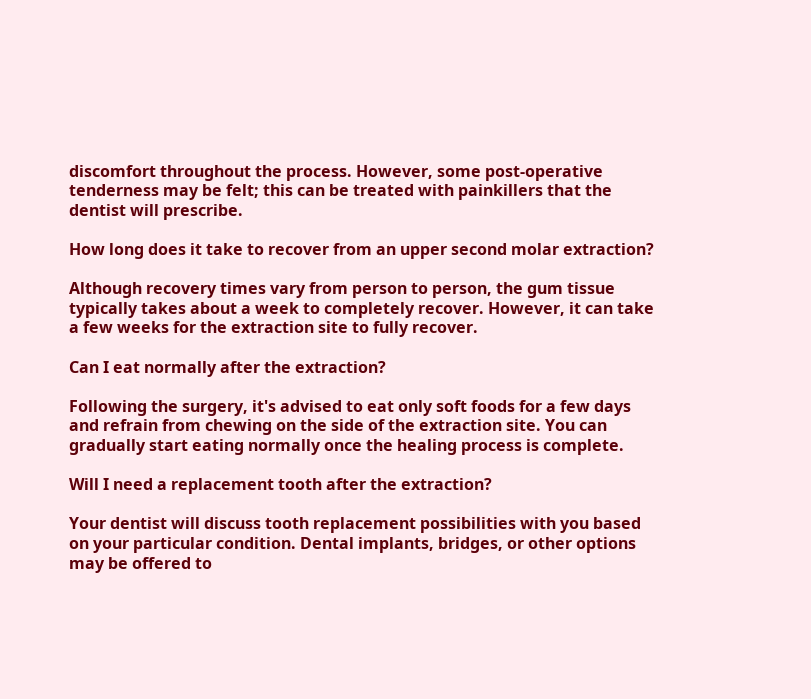discomfort throughout the process. However, some post-operative tenderness may be felt; this can be treated with painkillers that the dentist will prescribe.

How long does it take to recover from an upper second molar extraction?

Although recovery times vary from person to person, the gum tissue typically takes about a week to completely recover. However, it can take a few weeks for the extraction site to fully recover.

Can I eat normally after the extraction?

Following the surgery, it's advised to eat only soft foods for a few days and refrain from chewing on the side of the extraction site. You can gradually start eating normally once the healing process is complete.

Will I need a replacement tooth after the extraction?

Your dentist will discuss tooth replacement possibilities with you based on your particular condition. Dental implants, bridges, or other options may be offered to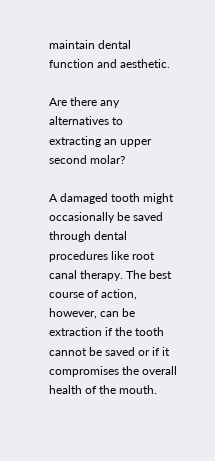maintain dental function and aesthetic.

Are there any alternatives to extracting an upper second molar?

A damaged tooth might occasionally be saved through dental procedures like root canal therapy. The best course of action, however, can be extraction if the tooth cannot be saved or if it compromises the overall health of the mouth.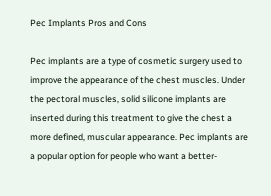Pec Implants Pros and Cons

Pec implants are a type of cosmetic surgery used to improve the appearance of the chest muscles. Under the pectoral muscles, solid silicone implants are inserted during this treatment to give the chest a more defined, muscular appearance. Pec implants are a popular option for people who want a better-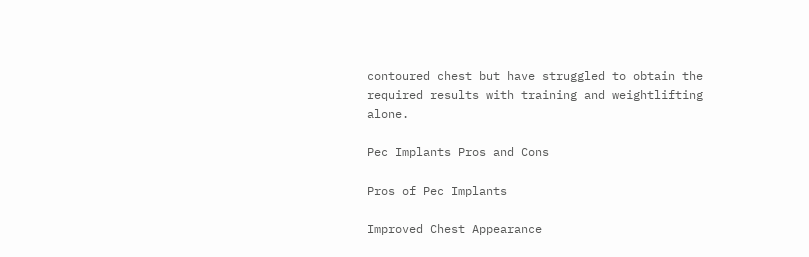contoured chest but have struggled to obtain the required results with training and weightlifting alone.

Pec Implants Pros and Cons

Pros of Pec Implants

Improved Chest Appearance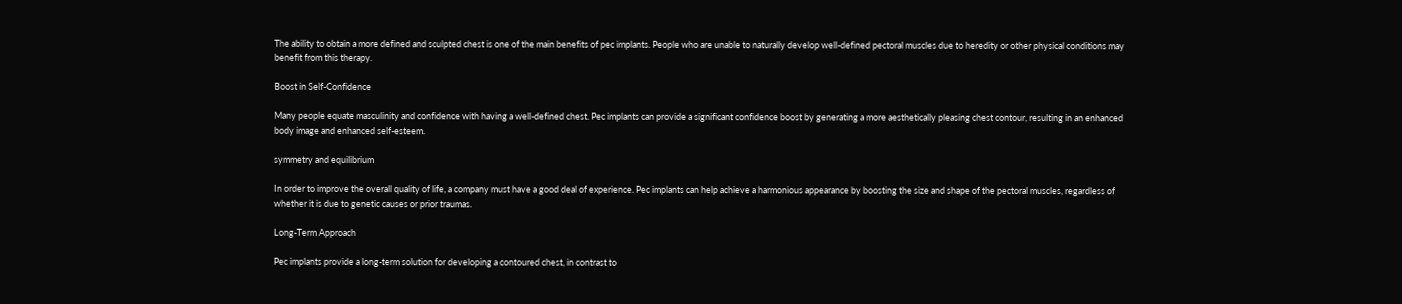The ability to obtain a more defined and sculpted chest is one of the main benefits of pec implants. People who are unable to naturally develop well-defined pectoral muscles due to heredity or other physical conditions may benefit from this therapy.

Boost in Self-Confidence

Many people equate masculinity and confidence with having a well-defined chest. Pec implants can provide a significant confidence boost by generating a more aesthetically pleasing chest contour, resulting in an enhanced body image and enhanced self-esteem.

symmetry and equilibrium

In order to improve the overall quality of life, a company must have a good deal of experience. Pec implants can help achieve a harmonious appearance by boosting the size and shape of the pectoral muscles, regardless of whether it is due to genetic causes or prior traumas.

Long-Term Approach

Pec implants provide a long-term solution for developing a contoured chest, in contrast to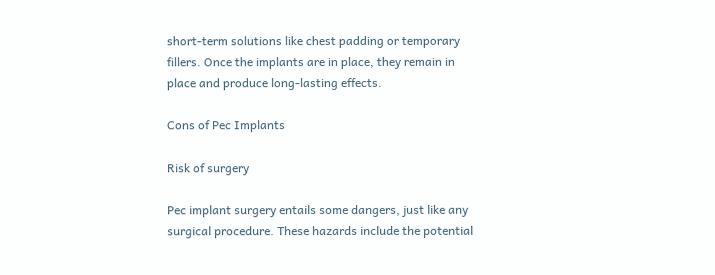short-term solutions like chest padding or temporary fillers. Once the implants are in place, they remain in place and produce long-lasting effects.

Cons of Pec Implants

Risk of surgery

Pec implant surgery entails some dangers, just like any surgical procedure. These hazards include the potential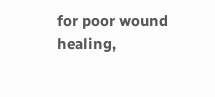for poor wound healing,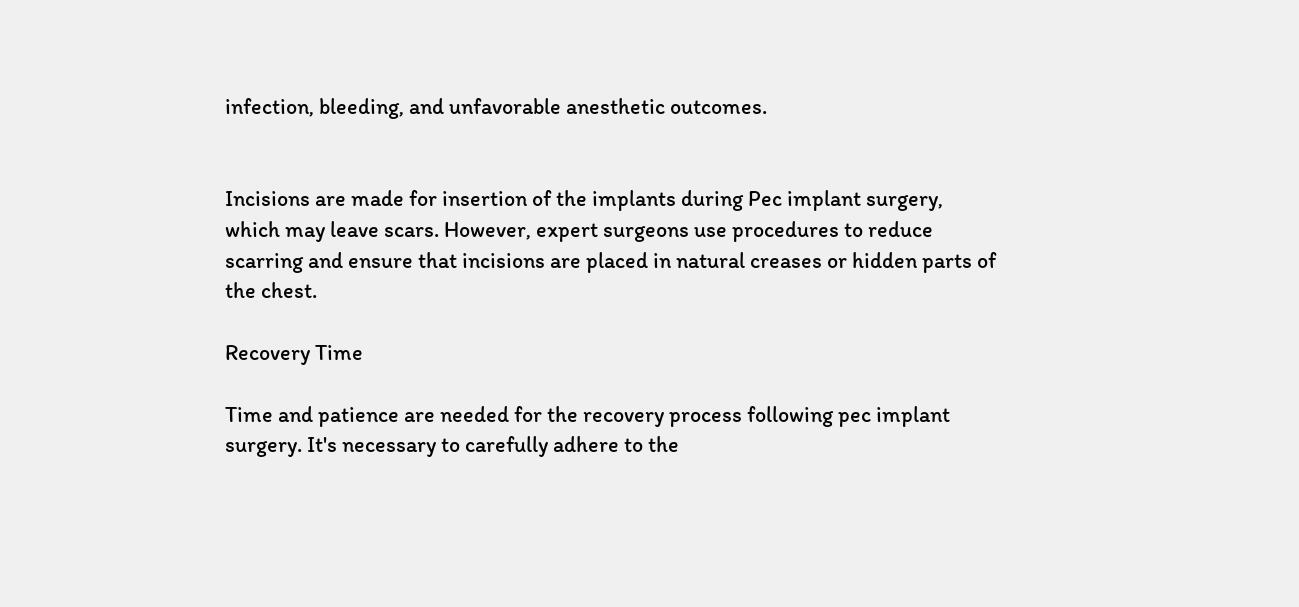infection, bleeding, and unfavorable anesthetic outcomes.


Incisions are made for insertion of the implants during Pec implant surgery, which may leave scars. However, expert surgeons use procedures to reduce scarring and ensure that incisions are placed in natural creases or hidden parts of the chest.

Recovery Time

Time and patience are needed for the recovery process following pec implant surgery. It's necessary to carefully adhere to the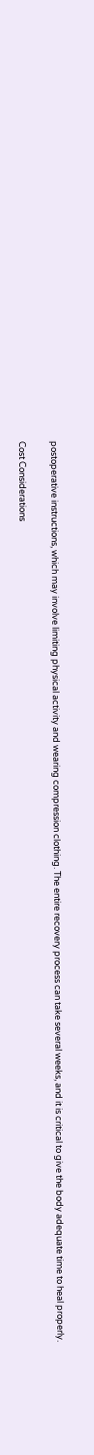postoperative instructions, which may involve limiting physical activity and wearing compression clothing. The entire recovery process can take several weeks, and it is critical to give the body adequate time to heal properly.

Cost Considerations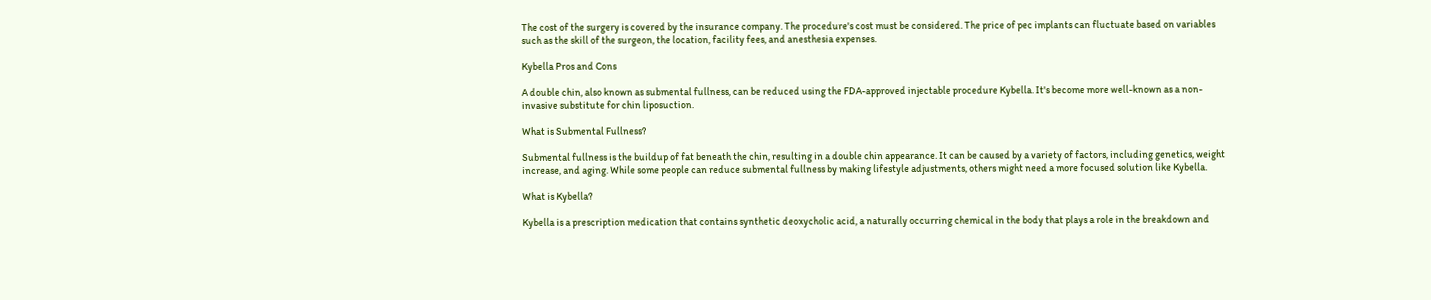The cost of the surgery is covered by the insurance company. The procedure's cost must be considered. The price of pec implants can fluctuate based on variables such as the skill of the surgeon, the location, facility fees, and anesthesia expenses.

Kybella Pros and Cons

A double chin, also known as submental fullness, can be reduced using the FDA-approved injectable procedure Kybella. It's become more well-known as a non-invasive substitute for chin liposuction.

What is Submental Fullness?

Submental fullness is the buildup of fat beneath the chin, resulting in a double chin appearance. It can be caused by a variety of factors, including genetics, weight increase, and aging. While some people can reduce submental fullness by making lifestyle adjustments, others might need a more focused solution like Kybella.

What is Kybella?

Kybella is a prescription medication that contains synthetic deoxycholic acid, a naturally occurring chemical in the body that plays a role in the breakdown and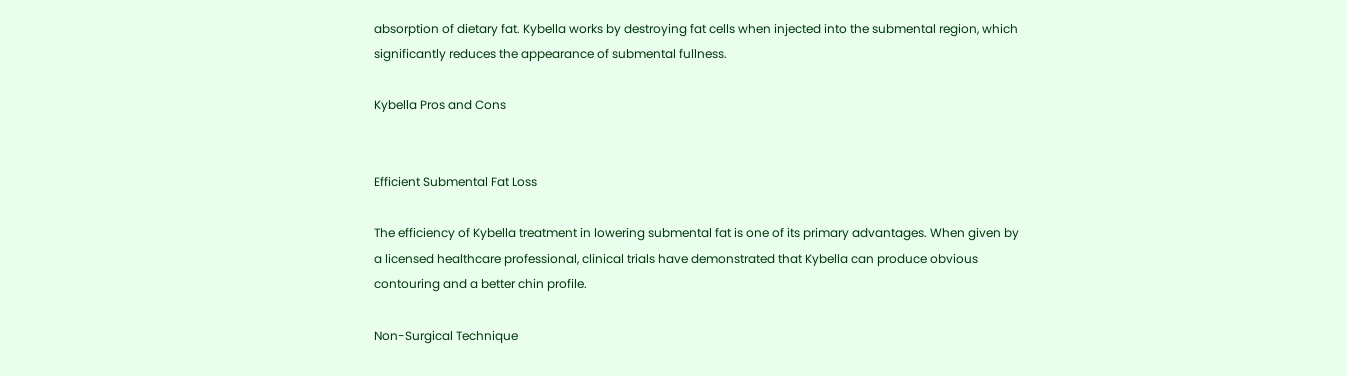absorption of dietary fat. Kybella works by destroying fat cells when injected into the submental region, which significantly reduces the appearance of submental fullness.

Kybella Pros and Cons


Efficient Submental Fat Loss

The efficiency of Kybella treatment in lowering submental fat is one of its primary advantages. When given by a licensed healthcare professional, clinical trials have demonstrated that Kybella can produce obvious contouring and a better chin profile.

Non-Surgical Technique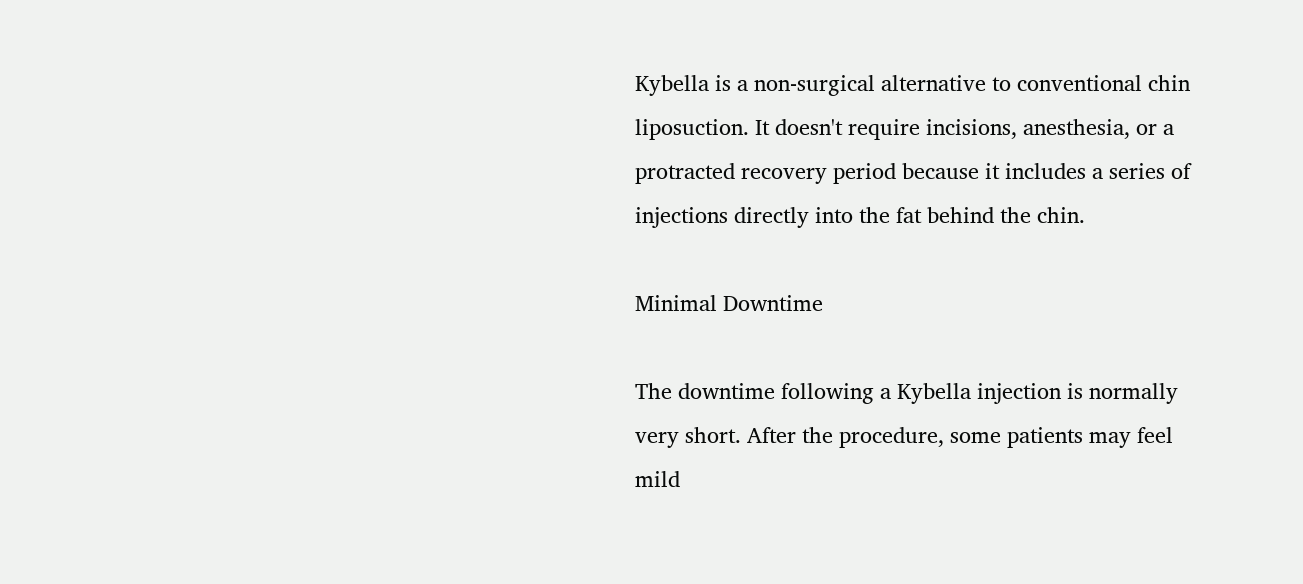Kybella is a non-surgical alternative to conventional chin liposuction. It doesn't require incisions, anesthesia, or a protracted recovery period because it includes a series of injections directly into the fat behind the chin.

Minimal Downtime

The downtime following a Kybella injection is normally very short. After the procedure, some patients may feel mild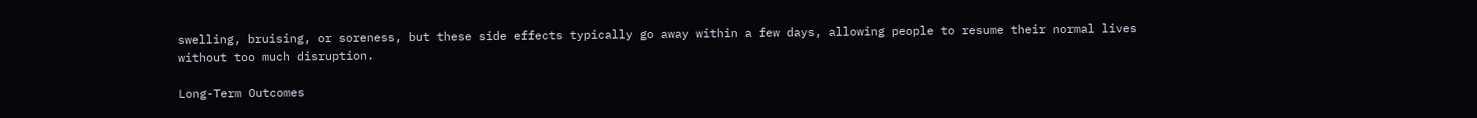swelling, bruising, or soreness, but these side effects typically go away within a few days, allowing people to resume their normal lives without too much disruption.

Long-Term Outcomes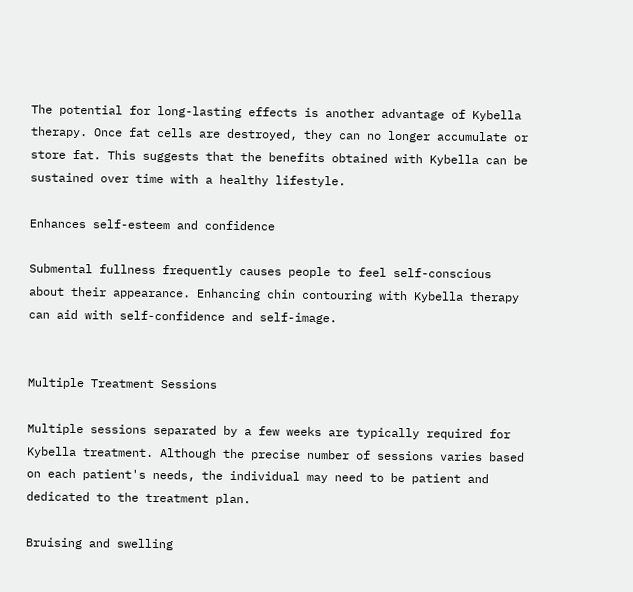The potential for long-lasting effects is another advantage of Kybella therapy. Once fat cells are destroyed, they can no longer accumulate or store fat. This suggests that the benefits obtained with Kybella can be sustained over time with a healthy lifestyle.

Enhances self-esteem and confidence

Submental fullness frequently causes people to feel self-conscious about their appearance. Enhancing chin contouring with Kybella therapy can aid with self-confidence and self-image.


Multiple Treatment Sessions

Multiple sessions separated by a few weeks are typically required for Kybella treatment. Although the precise number of sessions varies based on each patient's needs, the individual may need to be patient and dedicated to the treatment plan.

Bruising and swelling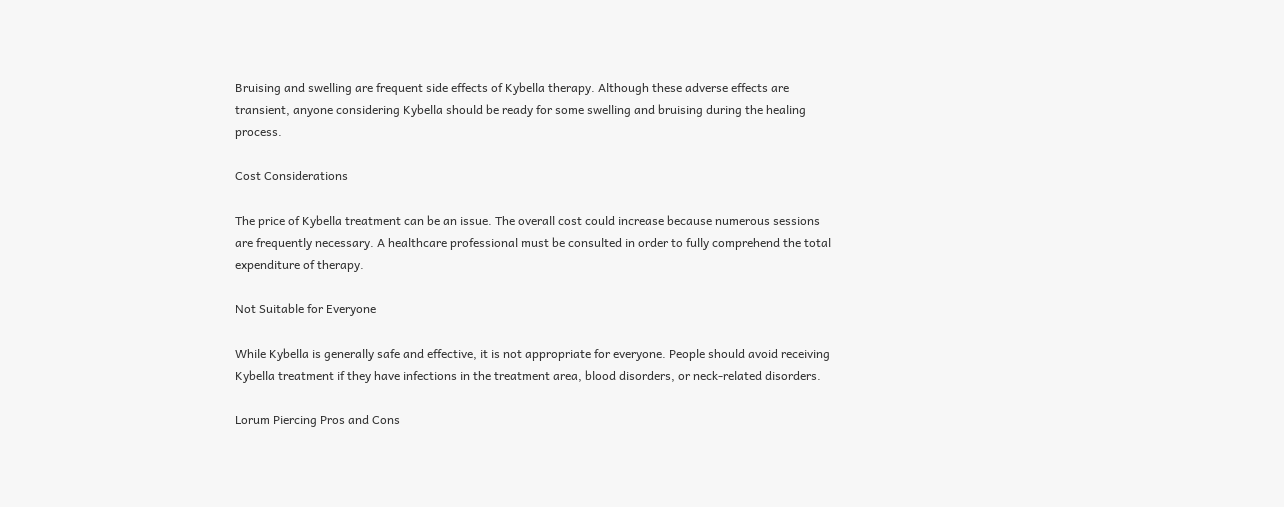Bruising and swelling are frequent side effects of Kybella therapy. Although these adverse effects are transient, anyone considering Kybella should be ready for some swelling and bruising during the healing process.

Cost Considerations

The price of Kybella treatment can be an issue. The overall cost could increase because numerous sessions are frequently necessary. A healthcare professional must be consulted in order to fully comprehend the total expenditure of therapy.

Not Suitable for Everyone

While Kybella is generally safe and effective, it is not appropriate for everyone. People should avoid receiving Kybella treatment if they have infections in the treatment area, blood disorders, or neck-related disorders.

Lorum Piercing Pros and Cons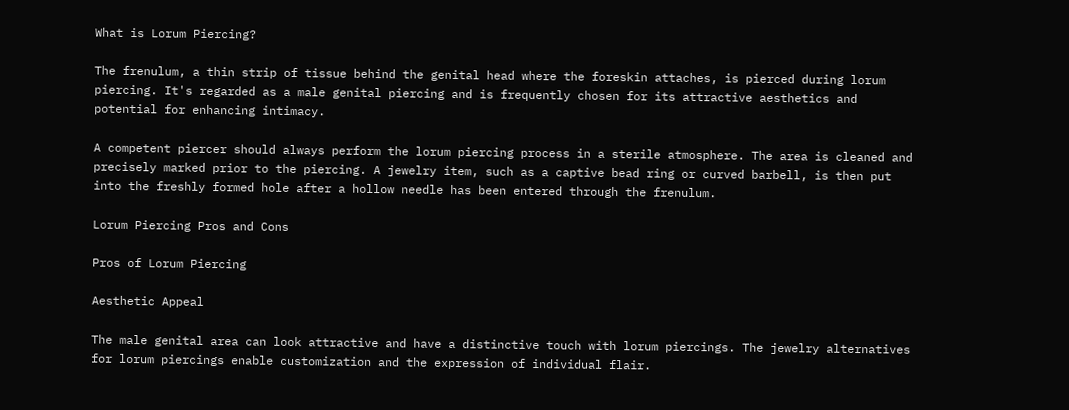What is Lorum Piercing?

The frenulum, a thin strip of tissue behind the genital head where the foreskin attaches, is pierced during lorum piercing. It's regarded as a male genital piercing and is frequently chosen for its attractive aesthetics and potential for enhancing intimacy.

A competent piercer should always perform the lorum piercing process in a sterile atmosphere. The area is cleaned and precisely marked prior to the piercing. A jewelry item, such as a captive bead ring or curved barbell, is then put into the freshly formed hole after a hollow needle has been entered through the frenulum.

Lorum Piercing Pros and Cons

Pros of Lorum Piercing

Aesthetic Appeal

The male genital area can look attractive and have a distinctive touch with lorum piercings. The jewelry alternatives for lorum piercings enable customization and the expression of individual flair.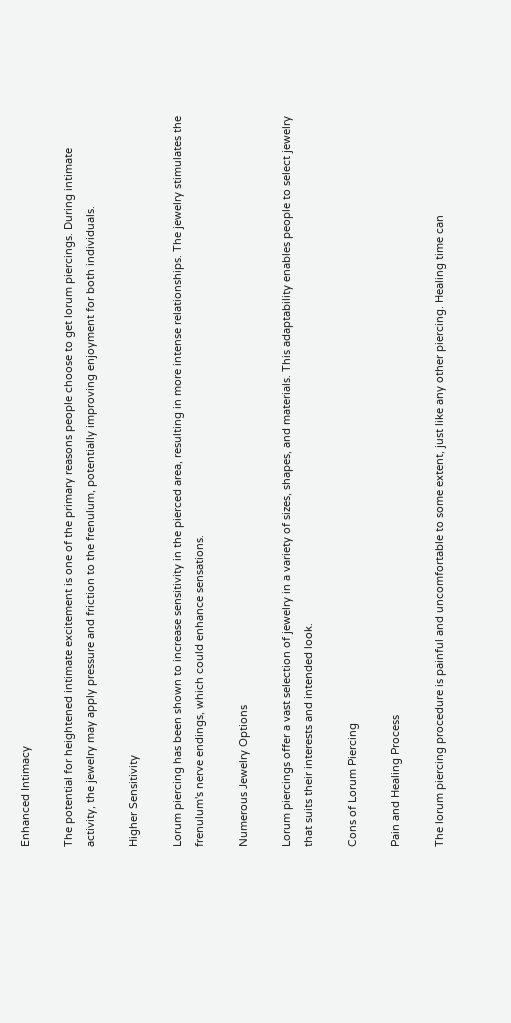Enhanced Intimacy

The potential for heightened intimate excitement is one of the primary reasons people choose to get lorum piercings. During intimate activity, the jewelry may apply pressure and friction to the frenulum, potentially improving enjoyment for both individuals.

Higher Sensitivity

Lorum piercing has been shown to increase sensitivity in the pierced area, resulting in more intense relationships. The jewelry stimulates the frenulum's nerve endings, which could enhance sensations.

Numerous Jewelry Options

Lorum piercings offer a vast selection of jewelry in a variety of sizes, shapes, and materials. This adaptability enables people to select jewelry that suits their interests and intended look.

Cons of Lorum Piercing

Pain and Healing Process

The lorum piercing procedure is painful and uncomfortable to some extent, just like any other piercing. Healing time can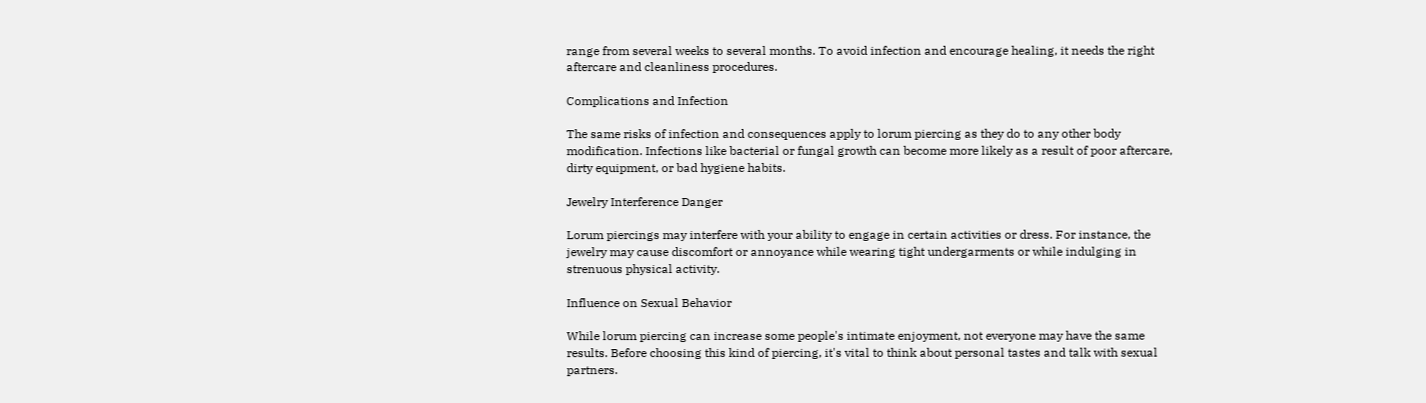range from several weeks to several months. To avoid infection and encourage healing, it needs the right aftercare and cleanliness procedures.

Complications and Infection

The same risks of infection and consequences apply to lorum piercing as they do to any other body modification. Infections like bacterial or fungal growth can become more likely as a result of poor aftercare, dirty equipment, or bad hygiene habits.

Jewelry Interference Danger

Lorum piercings may interfere with your ability to engage in certain activities or dress. For instance, the jewelry may cause discomfort or annoyance while wearing tight undergarments or while indulging in strenuous physical activity.

Influence on Sexual Behavior

While lorum piercing can increase some people's intimate enjoyment, not everyone may have the same results. Before choosing this kind of piercing, it's vital to think about personal tastes and talk with sexual partners.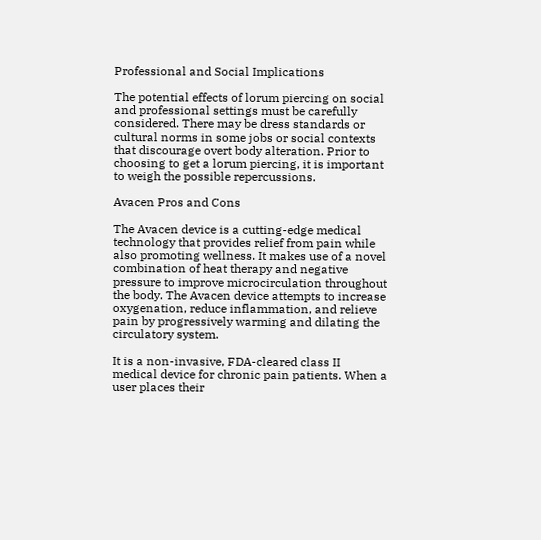Professional and Social Implications

The potential effects of lorum piercing on social and professional settings must be carefully considered. There may be dress standards or cultural norms in some jobs or social contexts that discourage overt body alteration. Prior to choosing to get a lorum piercing, it is important to weigh the possible repercussions.

Avacen Pros and Cons

The Avacen device is a cutting-edge medical technology that provides relief from pain while also promoting wellness. It makes use of a novel combination of heat therapy and negative pressure to improve microcirculation throughout the body. The Avacen device attempts to increase oxygenation, reduce inflammation, and relieve pain by progressively warming and dilating the circulatory system.

It is a non-invasive, FDA-cleared class II medical device for chronic pain patients. When a user places their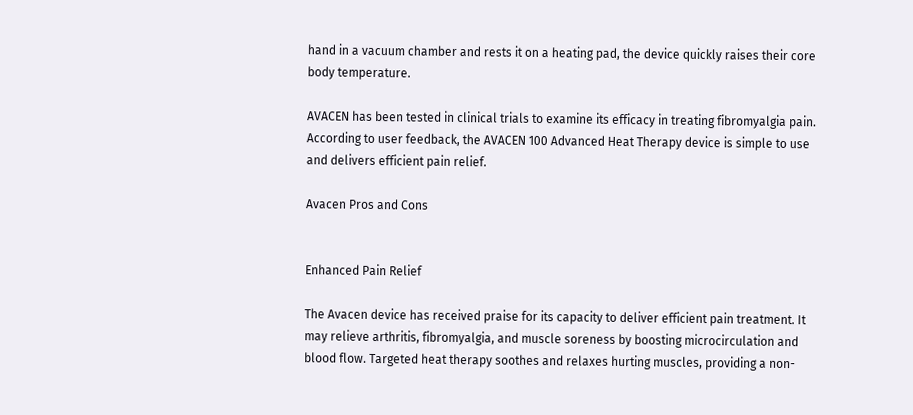hand in a vacuum chamber and rests it on a heating pad, the device quickly raises their core body temperature.

AVACEN has been tested in clinical trials to examine its efficacy in treating fibromyalgia pain. According to user feedback, the AVACEN 100 Advanced Heat Therapy device is simple to use and delivers efficient pain relief.

Avacen Pros and Cons


Enhanced Pain Relief

The Avacen device has received praise for its capacity to deliver efficient pain treatment. It may relieve arthritis, fibromyalgia, and muscle soreness by boosting microcirculation and blood flow. Targeted heat therapy soothes and relaxes hurting muscles, providing a non-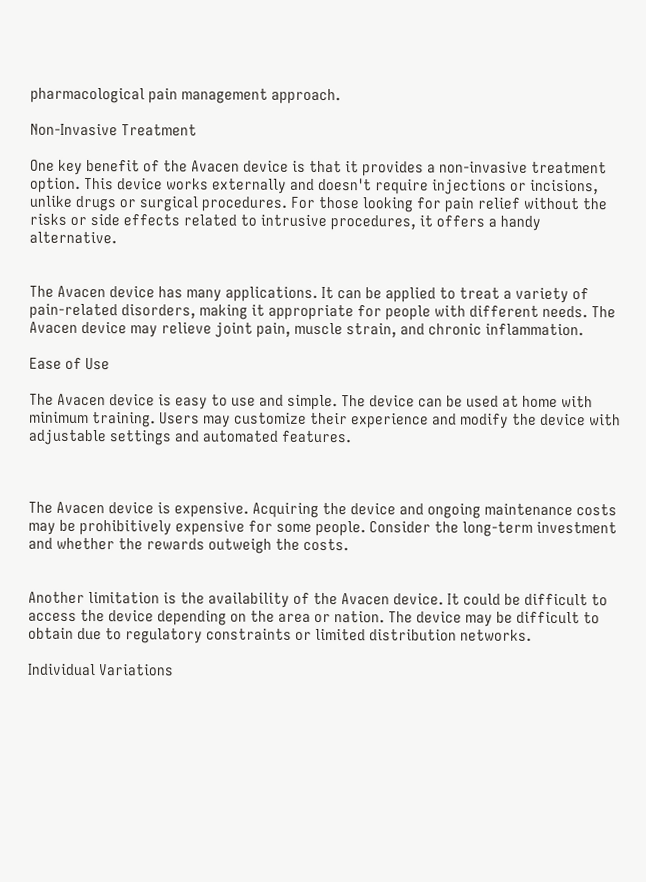pharmacological pain management approach.

Non-Invasive Treatment

One key benefit of the Avacen device is that it provides a non-invasive treatment option. This device works externally and doesn't require injections or incisions, unlike drugs or surgical procedures. For those looking for pain relief without the risks or side effects related to intrusive procedures, it offers a handy alternative.


The Avacen device has many applications. It can be applied to treat a variety of pain-related disorders, making it appropriate for people with different needs. The Avacen device may relieve joint pain, muscle strain, and chronic inflammation.

Ease of Use

The Avacen device is easy to use and simple. The device can be used at home with minimum training. Users may customize their experience and modify the device with adjustable settings and automated features.



The Avacen device is expensive. Acquiring the device and ongoing maintenance costs may be prohibitively expensive for some people. Consider the long-term investment and whether the rewards outweigh the costs.


Another limitation is the availability of the Avacen device. It could be difficult to access the device depending on the area or nation. The device may be difficult to obtain due to regulatory constraints or limited distribution networks.

Individual Variations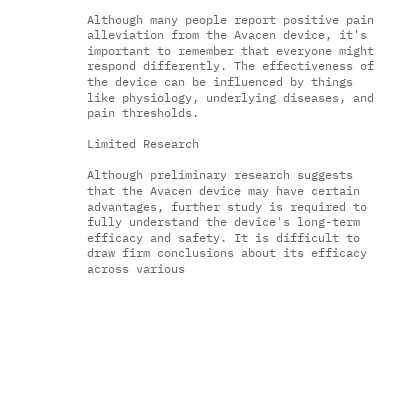Although many people report positive pain alleviation from the Avacen device, it's important to remember that everyone might respond differently. The effectiveness of the device can be influenced by things like physiology, underlying diseases, and pain thresholds.

Limited Research

Although preliminary research suggests that the Avacen device may have certain advantages, further study is required to fully understand the device's long-term efficacy and safety. It is difficult to draw firm conclusions about its efficacy across various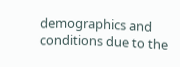demographics and conditions due to the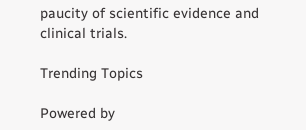paucity of scientific evidence and clinical trials.

Trending Topics

Powered by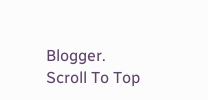Blogger.
Scroll To Top